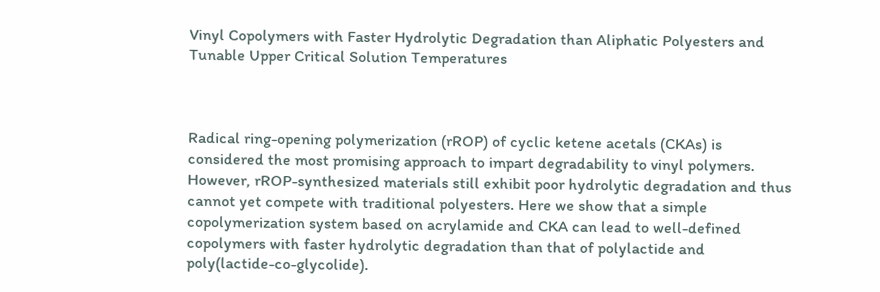Vinyl Copolymers with Faster Hydrolytic Degradation than Aliphatic Polyesters and Tunable Upper Critical Solution Temperatures



Radical ring-opening polymerization (rROP) of cyclic ketene acetals (CKAs) is considered the most promising approach to impart degradability to vinyl polymers. However, rROP-synthesized materials still exhibit poor hydrolytic degradation and thus cannot yet compete with traditional polyesters. Here we show that a simple copolymerization system based on acrylamide and CKA can lead to well-defined copolymers with faster hydrolytic degradation than that of polylactide and poly(lactide-co-glycolide).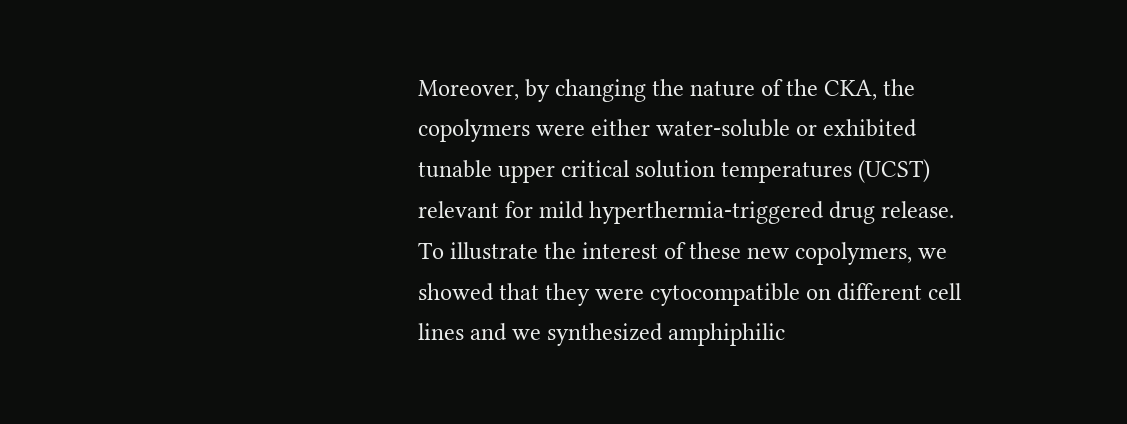Moreover, by changing the nature of the CKA, the copolymers were either water-soluble or exhibited tunable upper critical solution temperatures (UCST) relevant for mild hyperthermia-triggered drug release. To illustrate the interest of these new copolymers, we showed that they were cytocompatible on different cell lines and we synthesized amphiphilic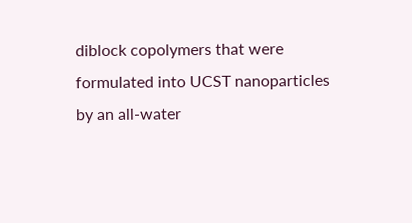diblock copolymers that were formulated into UCST nanoparticles by an all-water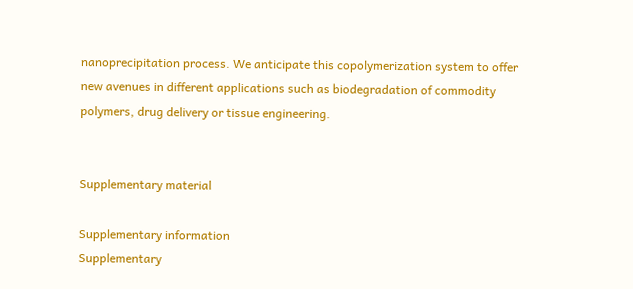nanoprecipitation process. We anticipate this copolymerization system to offer new avenues in different applications such as biodegradation of commodity polymers, drug delivery or tissue engineering.


Supplementary material

Supplementary information
Supplementary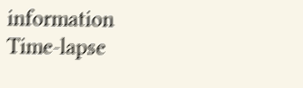information
Time-lapse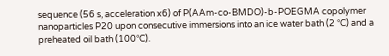sequence (56 s, acceleration x6) of P(AAm-co-BMDO)-b-POEGMA copolymer nanoparticles P20 upon consecutive immersions into an ice water bath (2 °C) and a preheated oil bath (100°C).